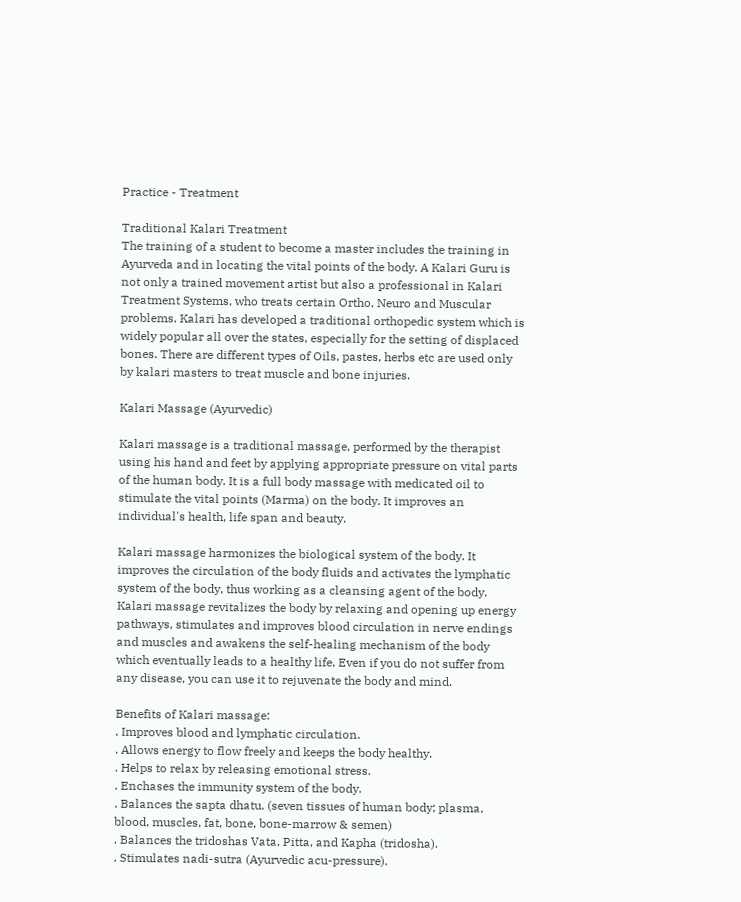Practice - Treatment

Traditional Kalari Treatment
The training of a student to become a master includes the training in Ayurveda and in locating the vital points of the body. A Kalari Guru is not only a trained movement artist but also a professional in Kalari Treatment Systems, who treats certain Ortho, Neuro and Muscular problems. Kalari has developed a traditional orthopedic system which is widely popular all over the states, especially for the setting of displaced bones. There are different types of Oils, pastes, herbs etc are used only by kalari masters to treat muscle and bone injuries.

Kalari Massage (Ayurvedic)

Kalari massage is a traditional massage, performed by the therapist using his hand and feet by applying appropriate pressure on vital parts of the human body. It is a full body massage with medicated oil to stimulate the vital points (Marma) on the body. It improves an individual's health, life span and beauty.

Kalari massage harmonizes the biological system of the body. It improves the circulation of the body fluids and activates the lymphatic system of the body, thus working as a cleansing agent of the body. Kalari massage revitalizes the body by relaxing and opening up energy pathways, stimulates and improves blood circulation in nerve endings and muscles and awakens the self-healing mechanism of the body which eventually leads to a healthy life. Even if you do not suffer from any disease, you can use it to rejuvenate the body and mind.

Benefits of Kalari massage:
. Improves blood and lymphatic circulation.
. Allows energy to flow freely and keeps the body healthy.
. Helps to relax by releasing emotional stress.
. Enchases the immunity system of the body.
. Balances the sapta dhatu. (seven tissues of human body; plasma, blood, muscles, fat, bone, bone-marrow & semen)
. Balances the tridoshas Vata, Pitta, and Kapha (tridosha).
. Stimulates nadi-sutra (Ayurvedic acu-pressure).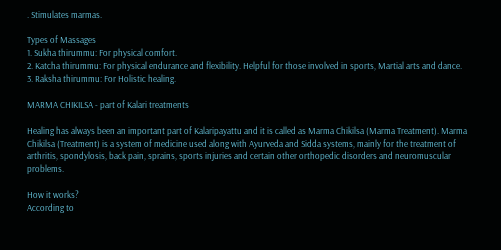. Stimulates marmas.

Types of Massages
1. Sukha thirummu: For physical comfort.
2. Katcha thirummu: For physical endurance and flexibility. Helpful for those involved in sports, Martial arts and dance.
3. Raksha thirummu: For Holistic healing.

MARMA CHIKILSA - part of Kalari treatments

Healing has always been an important part of Kalaripayattu and it is called as Marma Chikilsa (Marma Treatment). Marma Chikilsa (Treatment) is a system of medicine used along with Ayurveda and Sidda systems, mainly for the treatment of arthritis, spondylosis, back pain, sprains, sports injuries and certain other orthopedic disorders and neuromuscular problems.

How it works?
According to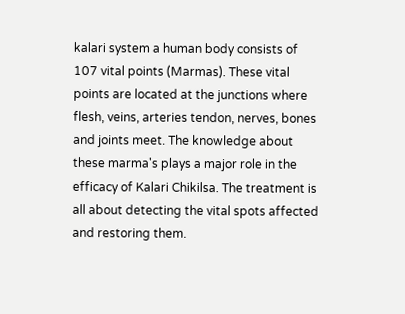kalari system a human body consists of 107 vital points (Marmas). These vital points are located at the junctions where flesh, veins, arteries tendon, nerves, bones and joints meet. The knowledge about these marma's plays a major role in the efficacy of Kalari Chikilsa. The treatment is all about detecting the vital spots affected and restoring them.